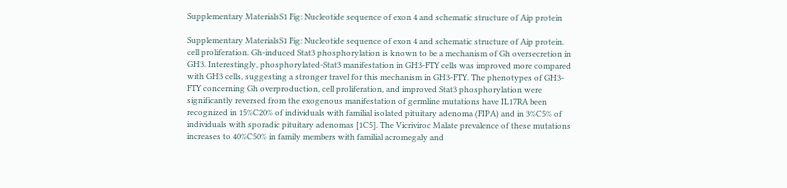Supplementary MaterialsS1 Fig: Nucleotide sequence of exon 4 and schematic structure of Aip protein

Supplementary MaterialsS1 Fig: Nucleotide sequence of exon 4 and schematic structure of Aip protein. cell proliferation. Gh-induced Stat3 phosphorylation is known to be a mechanism of Gh oversecretion in GH3. Interestingly, phosphorylated-Stat3 manifestation in GH3-FTY cells was improved more compared with GH3 cells, suggesting a stronger travel for this mechanism in GH3-FTY. The phenotypes of GH3-FTY concerning Gh overproduction, cell proliferation, and improved Stat3 phosphorylation were significantly reversed from the exogenous manifestation of germline mutations have IL17RA been recognized in 15%C20% of individuals with familial isolated pituitary adenoma (FIPA) and in 3%C5% of individuals with sporadic pituitary adenomas [1C5]. The Vicriviroc Malate prevalence of these mutations increases to 40%C50% in family members with familial acromegaly and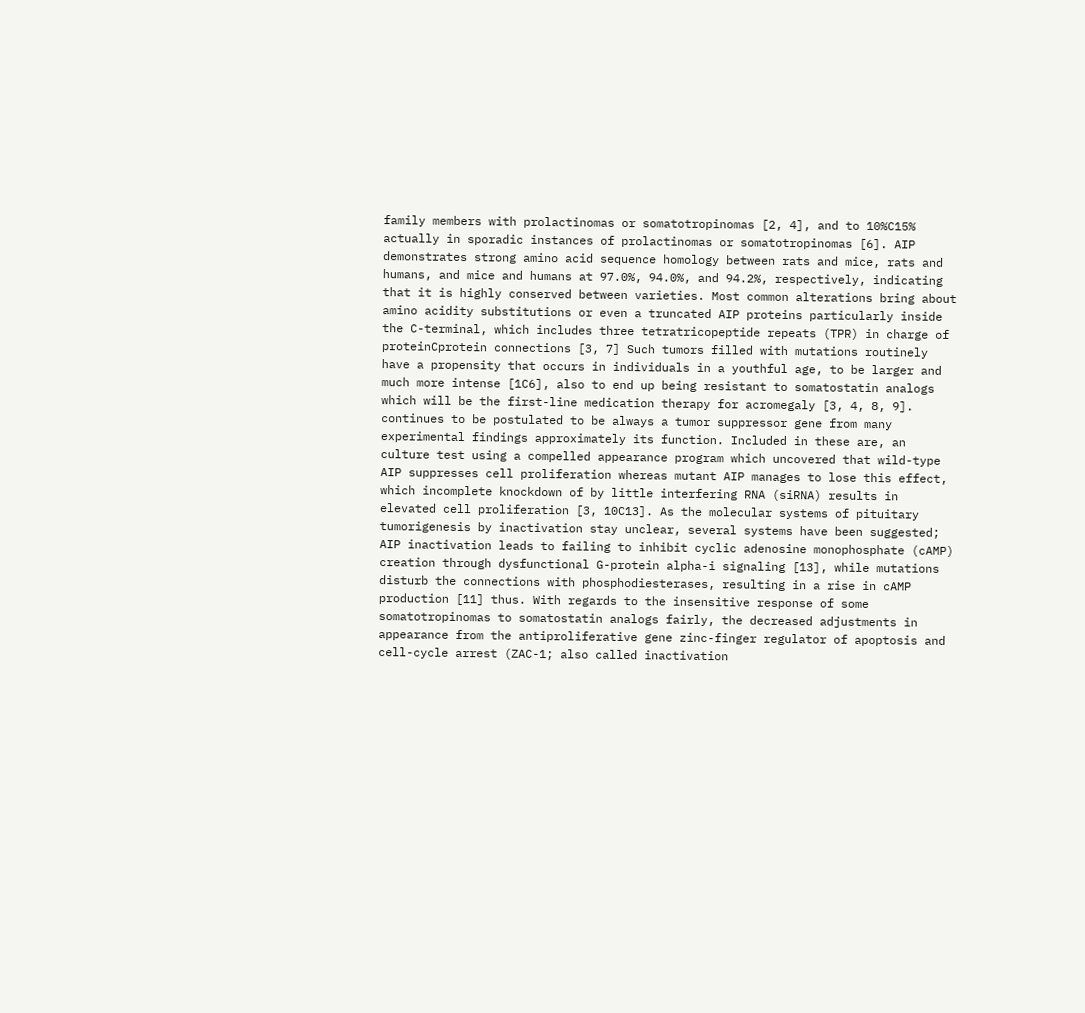family members with prolactinomas or somatotropinomas [2, 4], and to 10%C15% actually in sporadic instances of prolactinomas or somatotropinomas [6]. AIP demonstrates strong amino acid sequence homology between rats and mice, rats and humans, and mice and humans at 97.0%, 94.0%, and 94.2%, respectively, indicating that it is highly conserved between varieties. Most common alterations bring about amino acidity substitutions or even a truncated AIP proteins particularly inside the C-terminal, which includes three tetratricopeptide repeats (TPR) in charge of proteinCprotein connections [3, 7] Such tumors filled with mutations routinely have a propensity that occurs in individuals in a youthful age, to be larger and much more intense [1C6], also to end up being resistant to somatostatin analogs which will be the first-line medication therapy for acromegaly [3, 4, 8, 9]. continues to be postulated to be always a tumor suppressor gene from many experimental findings approximately its function. Included in these are, an culture test using a compelled appearance program which uncovered that wild-type AIP suppresses cell proliferation whereas mutant AIP manages to lose this effect, which incomplete knockdown of by little interfering RNA (siRNA) results in elevated cell proliferation [3, 10C13]. As the molecular systems of pituitary tumorigenesis by inactivation stay unclear, several systems have been suggested; AIP inactivation leads to failing to inhibit cyclic adenosine monophosphate (cAMP) creation through dysfunctional G-protein alpha-i signaling [13], while mutations disturb the connections with phosphodiesterases, resulting in a rise in cAMP production [11] thus. With regards to the insensitive response of some somatotropinomas to somatostatin analogs fairly, the decreased adjustments in appearance from the antiproliferative gene zinc-finger regulator of apoptosis and cell-cycle arrest (ZAC-1; also called inactivation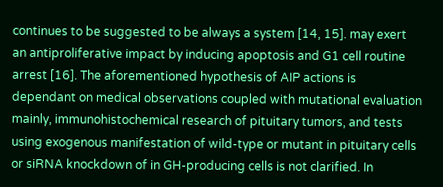continues to be suggested to be always a system [14, 15]. may exert an antiproliferative impact by inducing apoptosis and G1 cell routine arrest [16]. The aforementioned hypothesis of AIP actions is dependant on medical observations coupled with mutational evaluation mainly, immunohistochemical research of pituitary tumors, and tests using exogenous manifestation of wild-type or mutant in pituitary cells or siRNA knockdown of in GH-producing cells is not clarified. In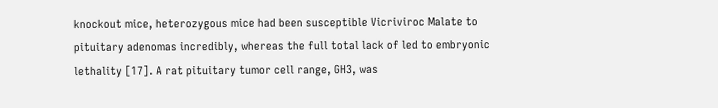knockout mice, heterozygous mice had been susceptible Vicriviroc Malate to pituitary adenomas incredibly, whereas the full total lack of led to embryonic lethality [17]. A rat pituitary tumor cell range, GH3, was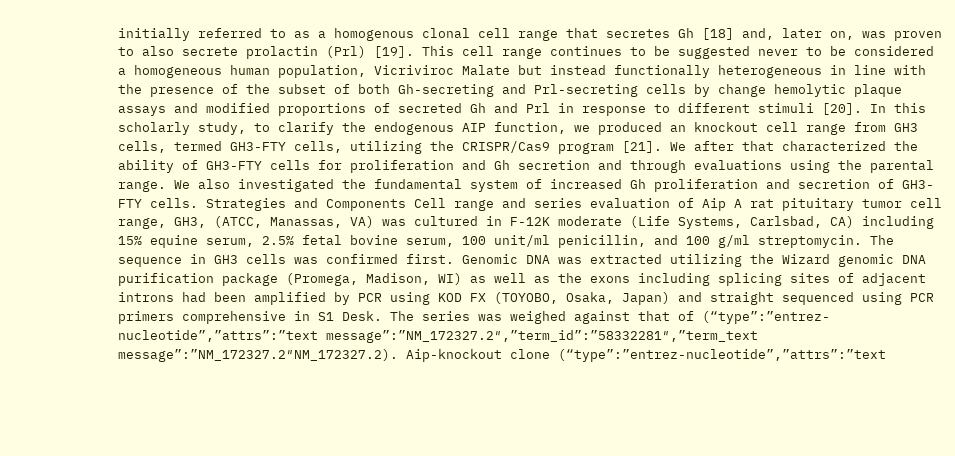initially referred to as a homogenous clonal cell range that secretes Gh [18] and, later on, was proven to also secrete prolactin (Prl) [19]. This cell range continues to be suggested never to be considered a homogeneous human population, Vicriviroc Malate but instead functionally heterogeneous in line with the presence of the subset of both Gh-secreting and Prl-secreting cells by change hemolytic plaque assays and modified proportions of secreted Gh and Prl in response to different stimuli [20]. In this scholarly study, to clarify the endogenous AIP function, we produced an knockout cell range from GH3 cells, termed GH3-FTY cells, utilizing the CRISPR/Cas9 program [21]. We after that characterized the ability of GH3-FTY cells for proliferation and Gh secretion and through evaluations using the parental range. We also investigated the fundamental system of increased Gh proliferation and secretion of GH3-FTY cells. Strategies and Components Cell range and series evaluation of Aip A rat pituitary tumor cell range, GH3, (ATCC, Manassas, VA) was cultured in F-12K moderate (Life Systems, Carlsbad, CA) including 15% equine serum, 2.5% fetal bovine serum, 100 unit/ml penicillin, and 100 g/ml streptomycin. The sequence in GH3 cells was confirmed first. Genomic DNA was extracted utilizing the Wizard genomic DNA purification package (Promega, Madison, WI) as well as the exons including splicing sites of adjacent introns had been amplified by PCR using KOD FX (TOYOBO, Osaka, Japan) and straight sequenced using PCR primers comprehensive in S1 Desk. The series was weighed against that of (“type”:”entrez-nucleotide”,”attrs”:”text message”:”NM_172327.2″,”term_id”:”58332281″,”term_text message”:”NM_172327.2″NM_172327.2). Aip-knockout clone (“type”:”entrez-nucleotide”,”attrs”:”text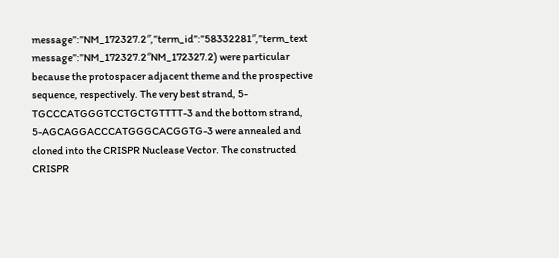message”:”NM_172327.2″,”term_id”:”58332281″,”term_text message”:”NM_172327.2″NM_172327.2) were particular because the protospacer adjacent theme and the prospective sequence, respectively. The very best strand, 5-TGCCCATGGGTCCTGCTGTTTT-3 and the bottom strand, 5-AGCAGGACCCATGGGCACGGTG-3 were annealed and cloned into the CRISPR Nuclease Vector. The constructed CRISPR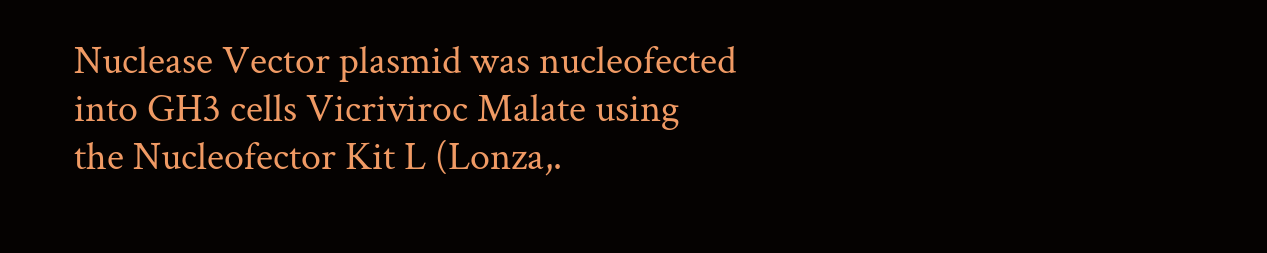Nuclease Vector plasmid was nucleofected into GH3 cells Vicriviroc Malate using the Nucleofector Kit L (Lonza,.